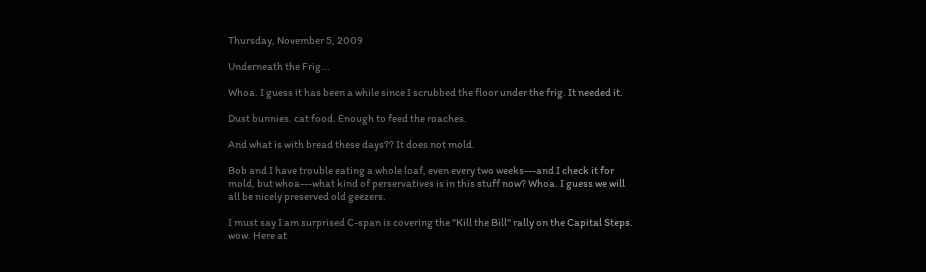Thursday, November 5, 2009

Underneath the Frig...

Whoa. I guess it has been a while since I scrubbed the floor under the frig. It needed it.

Dust bunnies. cat food. Enough to feed the roaches.

And what is with bread these days?? It does not mold.

Bob and I have trouble eating a whole loaf, even every two weeks---and I check it for mold, but whoa---what kind of perservatives is in this stuff now? Whoa. I guess we will all be nicely preserved old geezers.

I must say I am surprised C-span is covering the "Kill the Bill" rally on the Capital Steps. wow. Here at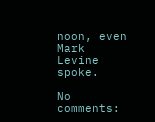noon, even Mark Levine spoke.

No comments: